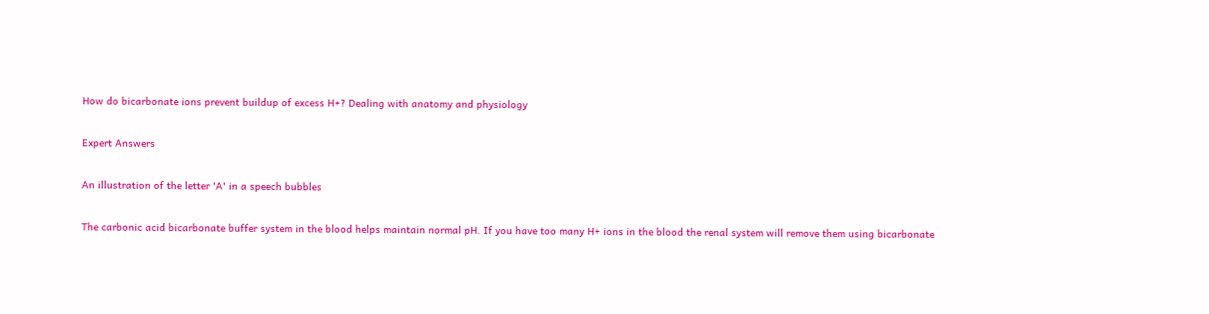How do bicarbonate ions prevent buildup of excess H+? Dealing with anatomy and physiology

Expert Answers

An illustration of the letter 'A' in a speech bubbles

The carbonic acid bicarbonate buffer system in the blood helps maintain normal pH. If you have too many H+ ions in the blood the renal system will remove them using bicarbonate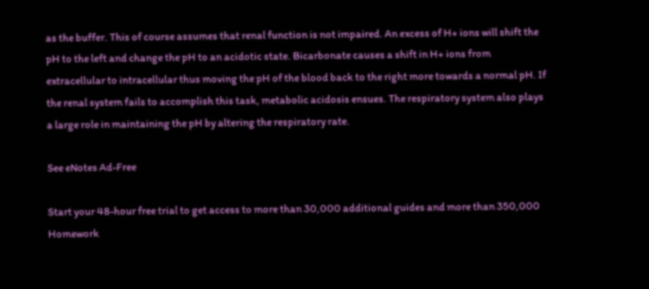as the buffer. This of course assumes that renal function is not impaired. An excess of H+ ions will shift the pH to the left and change the pH to an acidotic state. Bicarbonate causes a shift in H+ ions from extracellular to intracellular thus moving the pH of the blood back to the right more towards a normal pH. If the renal system fails to accomplish this task, metabolic acidosis ensues. The respiratory system also plays a large role in maintaining the pH by altering the respiratory rate.

See eNotes Ad-Free

Start your 48-hour free trial to get access to more than 30,000 additional guides and more than 350,000 Homework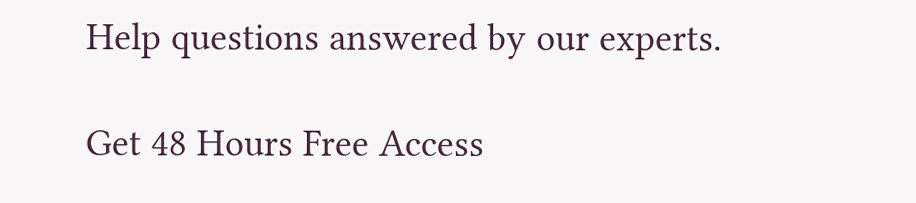Help questions answered by our experts.

Get 48 Hours Free Access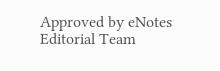Approved by eNotes Editorial Team